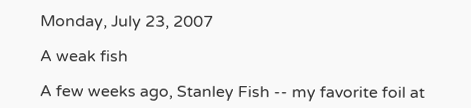Monday, July 23, 2007

A weak fish

A few weeks ago, Stanley Fish -- my favorite foil at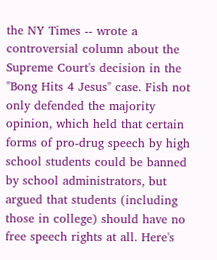the NY Times -- wrote a controversial column about the Supreme Court's decision in the "Bong Hits 4 Jesus" case. Fish not only defended the majority opinion, which held that certain forms of pro-drug speech by high school students could be banned by school administrators, but argued that students (including those in college) should have no free speech rights at all. Here's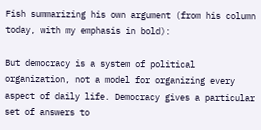Fish summarizing his own argument (from his column today, with my emphasis in bold):

But democracy is a system of political organization, not a model for organizing every aspect of daily life. Democracy gives a particular set of answers to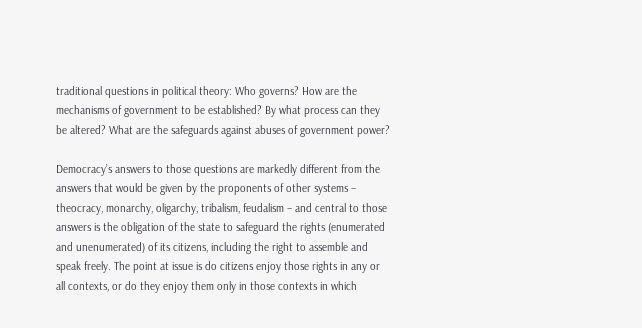traditional questions in political theory: Who governs? How are the mechanisms of government to be established? By what process can they be altered? What are the safeguards against abuses of government power?

Democracy’s answers to those questions are markedly different from the answers that would be given by the proponents of other systems – theocracy, monarchy, oligarchy, tribalism, feudalism – and central to those answers is the obligation of the state to safeguard the rights (enumerated and unenumerated) of its citizens, including the right to assemble and speak freely. The point at issue is do citizens enjoy those rights in any or all contexts, or do they enjoy them only in those contexts in which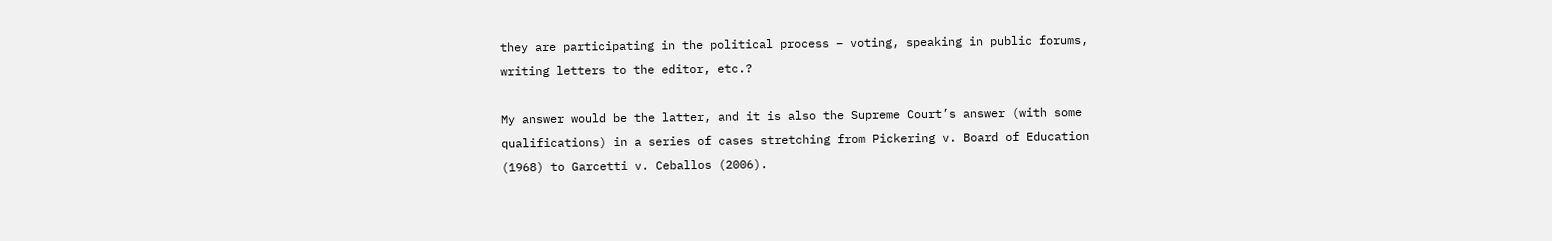they are participating in the political process – voting, speaking in public forums, writing letters to the editor, etc.?

My answer would be the latter, and it is also the Supreme Court’s answer (with some qualifications) in a series of cases stretching from Pickering v. Board of Education (1968) to Garcetti v. Ceballos (2006).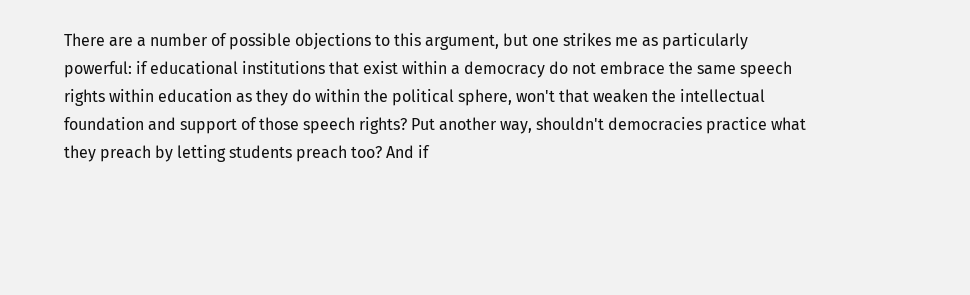There are a number of possible objections to this argument, but one strikes me as particularly powerful: if educational institutions that exist within a democracy do not embrace the same speech rights within education as they do within the political sphere, won't that weaken the intellectual foundation and support of those speech rights? Put another way, shouldn't democracies practice what they preach by letting students preach too? And if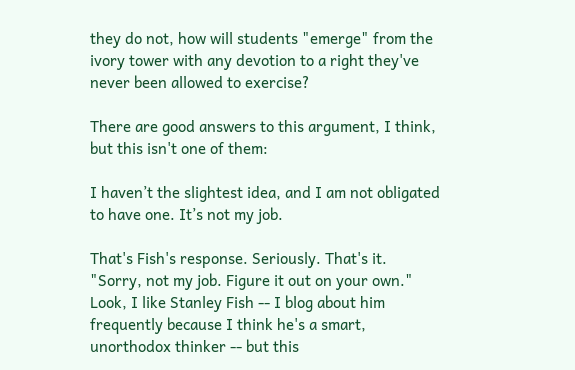they do not, how will students "emerge" from the ivory tower with any devotion to a right they've never been allowed to exercise?

There are good answers to this argument, I think, but this isn't one of them:

I haven’t the slightest idea, and I am not obligated to have one. It’s not my job.

That's Fish's response. Seriously. That's it. "Sorry, not my job. Figure it out on your own." Look, I like Stanley Fish -- I blog about him frequently because I think he's a smart, unorthodox thinker -- but this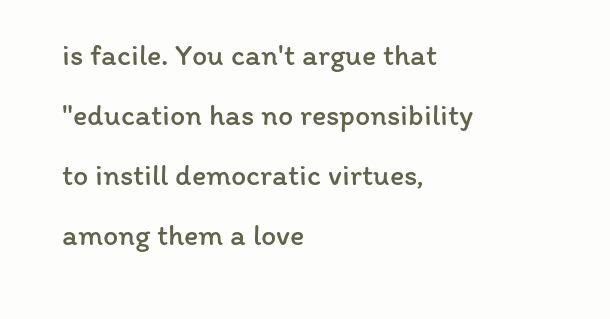is facile. You can't argue that "education has no responsibility to instill democratic virtues, among them a love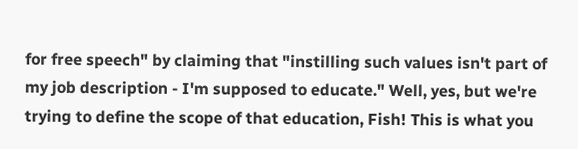for free speech" by claiming that "instilling such values isn't part of my job description - I'm supposed to educate." Well, yes, but we're trying to define the scope of that education, Fish! This is what you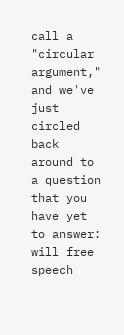call a "circular argument," and we've just circled back around to a question that you have yet to answer: will free speech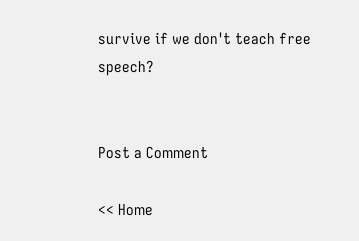survive if we don't teach free speech?


Post a Comment

<< Home